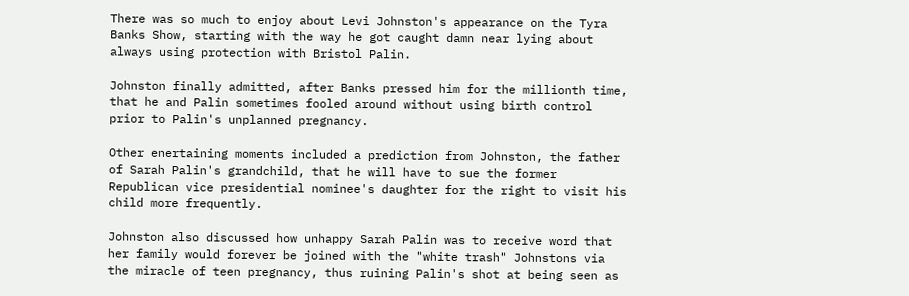There was so much to enjoy about Levi Johnston's appearance on the Tyra Banks Show, starting with the way he got caught damn near lying about always using protection with Bristol Palin.

Johnston finally admitted, after Banks pressed him for the millionth time, that he and Palin sometimes fooled around without using birth control prior to Palin's unplanned pregnancy.

Other enertaining moments included a prediction from Johnston, the father of Sarah Palin's grandchild, that he will have to sue the former Republican vice presidential nominee's daughter for the right to visit his child more frequently.

Johnston also discussed how unhappy Sarah Palin was to receive word that her family would forever be joined with the "white trash" Johnstons via the miracle of teen pregnancy, thus ruining Palin's shot at being seen as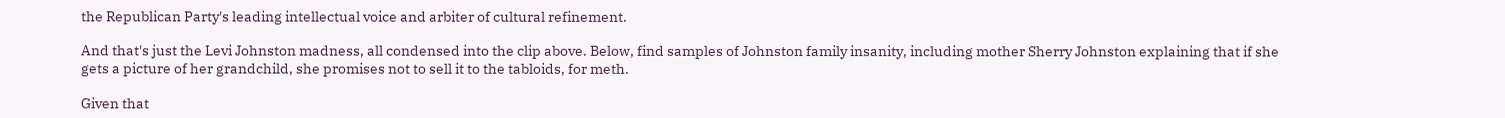the Republican Party's leading intellectual voice and arbiter of cultural refinement.

And that's just the Levi Johnston madness, all condensed into the clip above. Below, find samples of Johnston family insanity, including mother Sherry Johnston explaining that if she gets a picture of her grandchild, she promises not to sell it to the tabloids, for meth.

Given that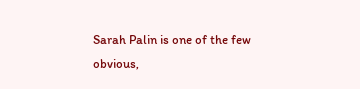Sarah Palin is one of the few obvious,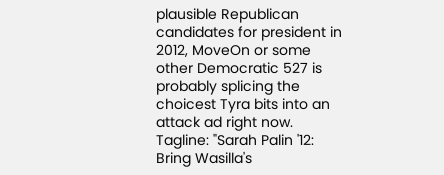plausible Republican candidates for president in 2012, MoveOn or some other Democratic 527 is probably splicing the choicest Tyra bits into an attack ad right now. Tagline: "Sarah Palin '12: Bring Wasilla's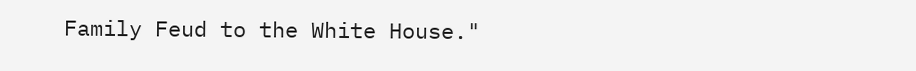Family Feud to the White House."